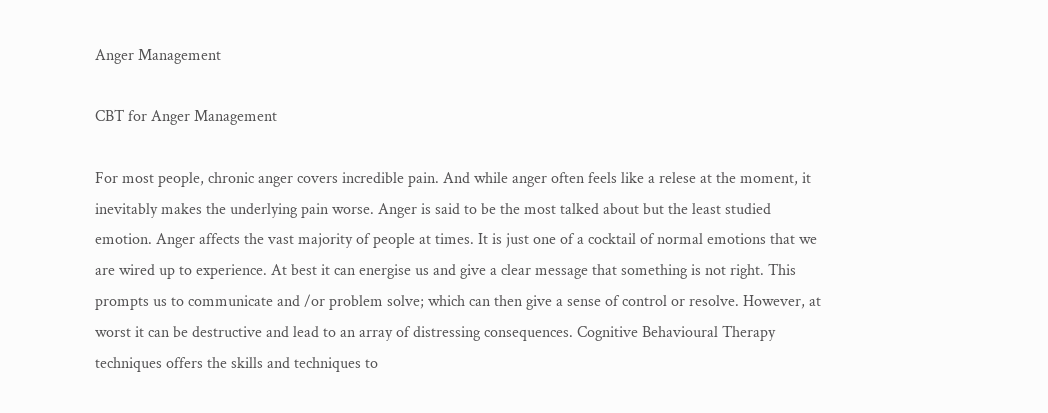Anger Management

CBT for Anger Management

For most people, chronic anger covers incredible pain. And while anger often feels like a relese at the moment, it inevitably makes the underlying pain worse. Anger is said to be the most talked about but the least studied emotion. Anger affects the vast majority of people at times. It is just one of a cocktail of normal emotions that we are wired up to experience. At best it can energise us and give a clear message that something is not right. This prompts us to communicate and /or problem solve; which can then give a sense of control or resolve. However, at worst it can be destructive and lead to an array of distressing consequences. Cognitive Behavioural Therapy techniques offers the skills and techniques to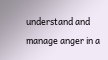understand and manage anger in a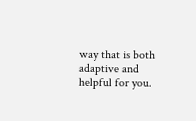way that is both adaptive and helpful for you.